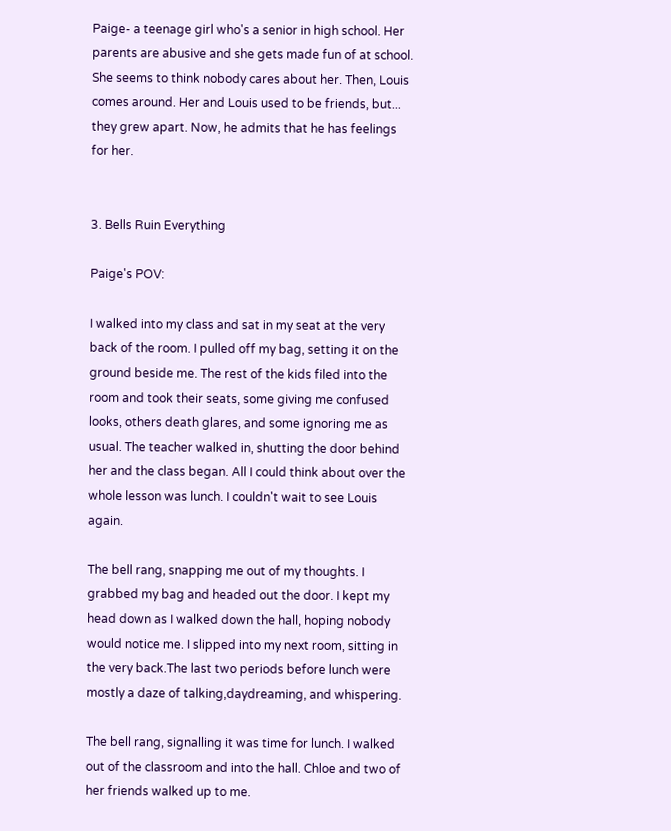Paige- a teenage girl who's a senior in high school. Her parents are abusive and she gets made fun of at school. She seems to think nobody cares about her. Then, Louis comes around. Her and Louis used to be friends, but... they grew apart. Now, he admits that he has feelings for her.


3. Bells Ruin Everything

Paige's POV:

I walked into my class and sat in my seat at the very back of the room. I pulled off my bag, setting it on the ground beside me. The rest of the kids filed into the room and took their seats, some giving me confused looks, others death glares, and some ignoring me as usual. The teacher walked in, shutting the door behind her and the class began. All I could think about over the whole lesson was lunch. I couldn't wait to see Louis again.

The bell rang, snapping me out of my thoughts. I grabbed my bag and headed out the door. I kept my head down as I walked down the hall, hoping nobody would notice me. I slipped into my next room, sitting in the very back.The last two periods before lunch were mostly a daze of talking,daydreaming, and whispering.

The bell rang, signalling it was time for lunch. I walked out of the classroom and into the hall. Chloe and two of her friends walked up to me.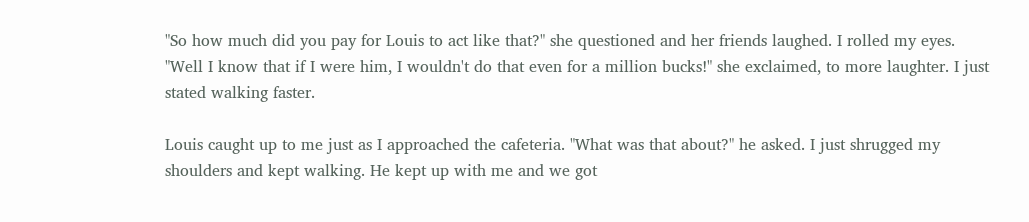"So how much did you pay for Louis to act like that?" she questioned and her friends laughed. I rolled my eyes. "Well I know that if I were him, I wouldn't do that even for a million bucks!" she exclaimed, to more laughter. I just stated walking faster.

Louis caught up to me just as I approached the cafeteria. "What was that about?" he asked. I just shrugged my shoulders and kept walking. He kept up with me and we got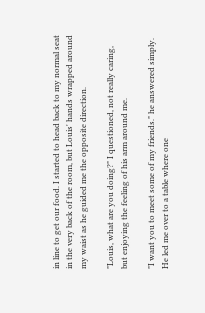in line to get our food. I started to head back to my normal seat in the very back of the room, but Louis' hands wrapped around my waist as he guided me the opposite direction.

"Louis, what are you doing?" I questioned, not really caring, but enjoying the feeling of his arm around me.

"I want you to meet some of my friends." he answered simply. He led me over to a table where one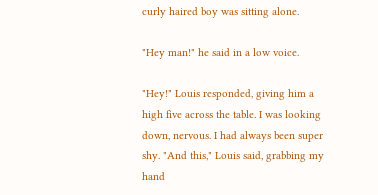curly haired boy was sitting alone.

"Hey man!" he said in a low voice.

"Hey!" Louis responded, giving him a high five across the table. I was looking down, nervous. I had always been super shy. "And this," Louis said, grabbing my hand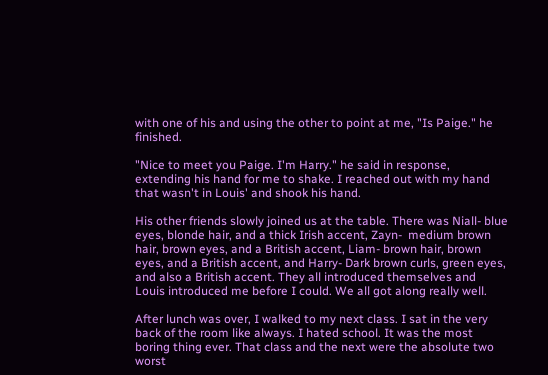with one of his and using the other to point at me, "Is Paige." he finished.

"Nice to meet you Paige. I'm Harry." he said in response, extending his hand for me to shake. I reached out with my hand that wasn't in Louis' and shook his hand.

His other friends slowly joined us at the table. There was Niall- blue eyes, blonde hair, and a thick Irish accent, Zayn-  medium brown hair, brown eyes, and a British accent, Liam- brown hair, brown eyes, and a British accent, and Harry- Dark brown curls, green eyes, and also a British accent. They all introduced themselves and Louis introduced me before I could. We all got along really well.

After lunch was over, I walked to my next class. I sat in the very back of the room like always. I hated school. It was the most boring thing ever. That class and the next were the absolute two worst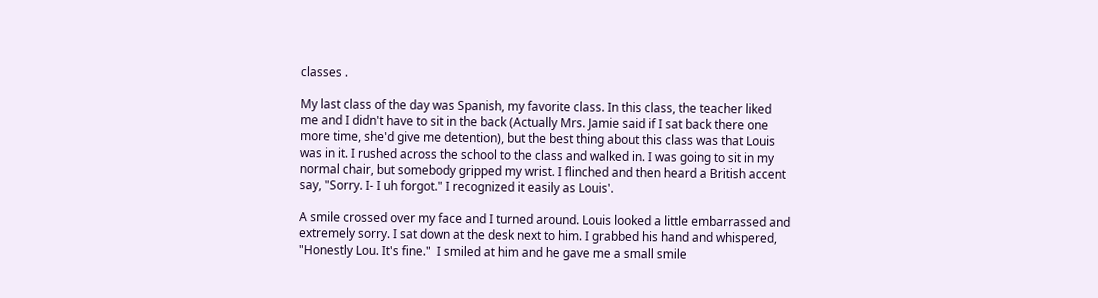classes .

My last class of the day was Spanish, my favorite class. In this class, the teacher liked me and I didn't have to sit in the back (Actually Mrs. Jamie said if I sat back there one more time, she'd give me detention), but the best thing about this class was that Louis was in it. I rushed across the school to the class and walked in. I was going to sit in my normal chair, but somebody gripped my wrist. I flinched and then heard a British accent say, "Sorry. I- I uh forgot." I recognized it easily as Louis'.

A smile crossed over my face and I turned around. Louis looked a little embarrassed and extremely sorry. I sat down at the desk next to him. I grabbed his hand and whispered, "Honestly Lou. It's fine."  I smiled at him and he gave me a small smile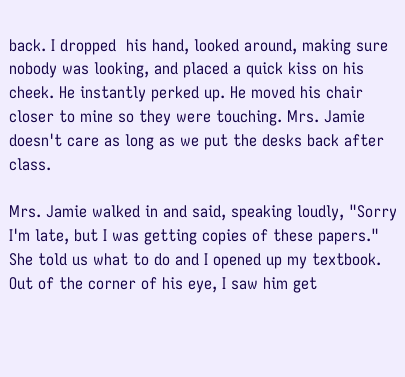back. I dropped  his hand, looked around, making sure nobody was looking, and placed a quick kiss on his cheek. He instantly perked up. He moved his chair closer to mine so they were touching. Mrs. Jamie doesn't care as long as we put the desks back after class.

Mrs. Jamie walked in and said, speaking loudly, "Sorry I'm late, but I was getting copies of these papers." She told us what to do and I opened up my textbook. Out of the corner of his eye, I saw him get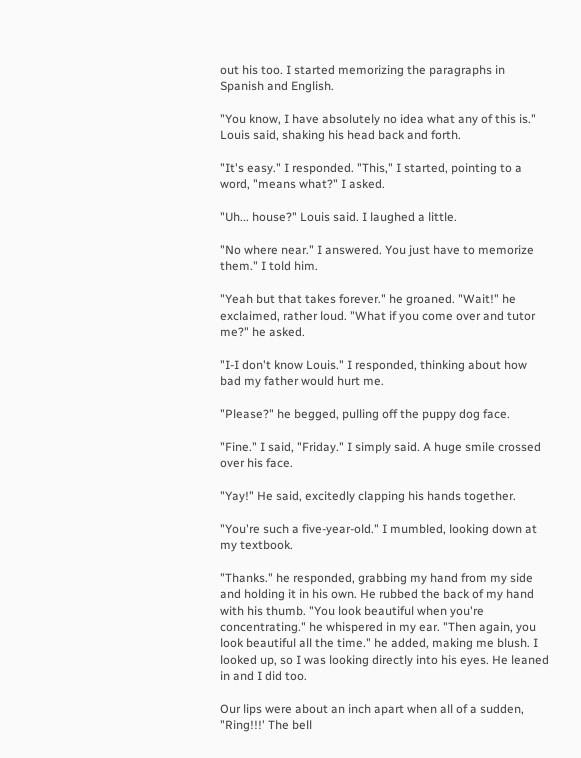out his too. I started memorizing the paragraphs in Spanish and English.

"You know, I have absolutely no idea what any of this is." Louis said, shaking his head back and forth.

"It's easy." I responded. "This," I started, pointing to a word, "means what?" I asked.

"Uh... house?" Louis said. I laughed a little.

"No where near." I answered. You just have to memorize them." I told him.

"Yeah but that takes forever." he groaned. "Wait!" he exclaimed, rather loud. "What if you come over and tutor me?" he asked.

"I-I don't know Louis." I responded, thinking about how bad my father would hurt me.

"Please?" he begged, pulling off the puppy dog face.

"Fine." I said, "Friday." I simply said. A huge smile crossed over his face.

"Yay!" He said, excitedly clapping his hands together.

"You're such a five-year-old." I mumbled, looking down at my textbook.

"Thanks." he responded, grabbing my hand from my side and holding it in his own. He rubbed the back of my hand with his thumb. "You look beautiful when you're concentrating." he whispered in my ear. "Then again, you look beautiful all the time." he added, making me blush. I looked up, so I was looking directly into his eyes. He leaned in and I did too.

Our lips were about an inch apart when all of a sudden, "Ring!!!' The bell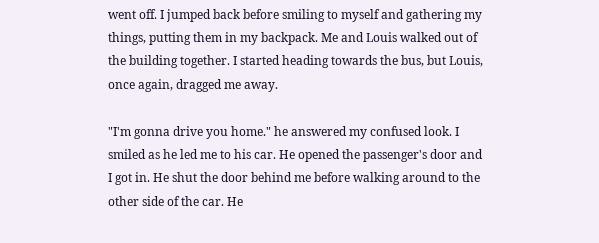went off. I jumped back before smiling to myself and gathering my things, putting them in my backpack. Me and Louis walked out of the building together. I started heading towards the bus, but Louis, once again, dragged me away.

"I'm gonna drive you home." he answered my confused look. I smiled as he led me to his car. He opened the passenger's door and I got in. He shut the door behind me before walking around to the other side of the car. He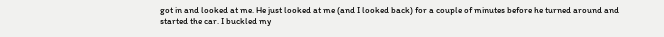got in and looked at me. He just looked at me (and I looked back) for a couple of minutes before he turned around and started the car. I buckled my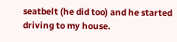seatbelt (he did too) and he started driving to my house.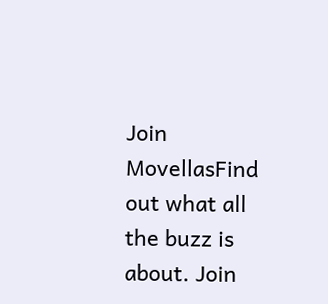Join MovellasFind out what all the buzz is about. Join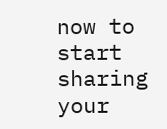now to start sharing your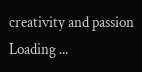creativity and passion
Loading ...